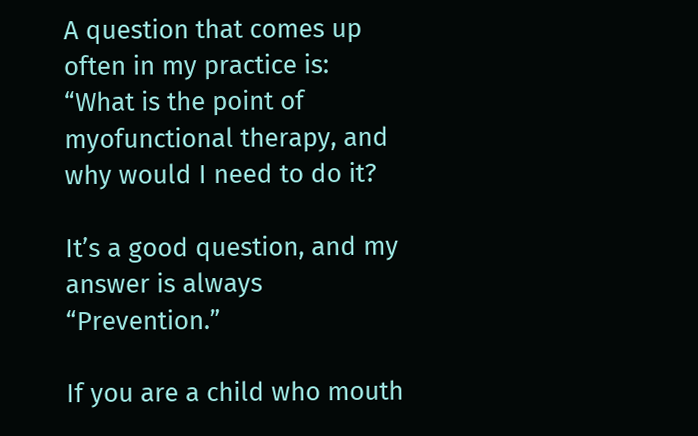A question that comes up often in my practice is: “What is the point of myofunctional therapy, and why would I need to do it?

It’s a good question, and my answer is always “Prevention.”

If you are a child who mouth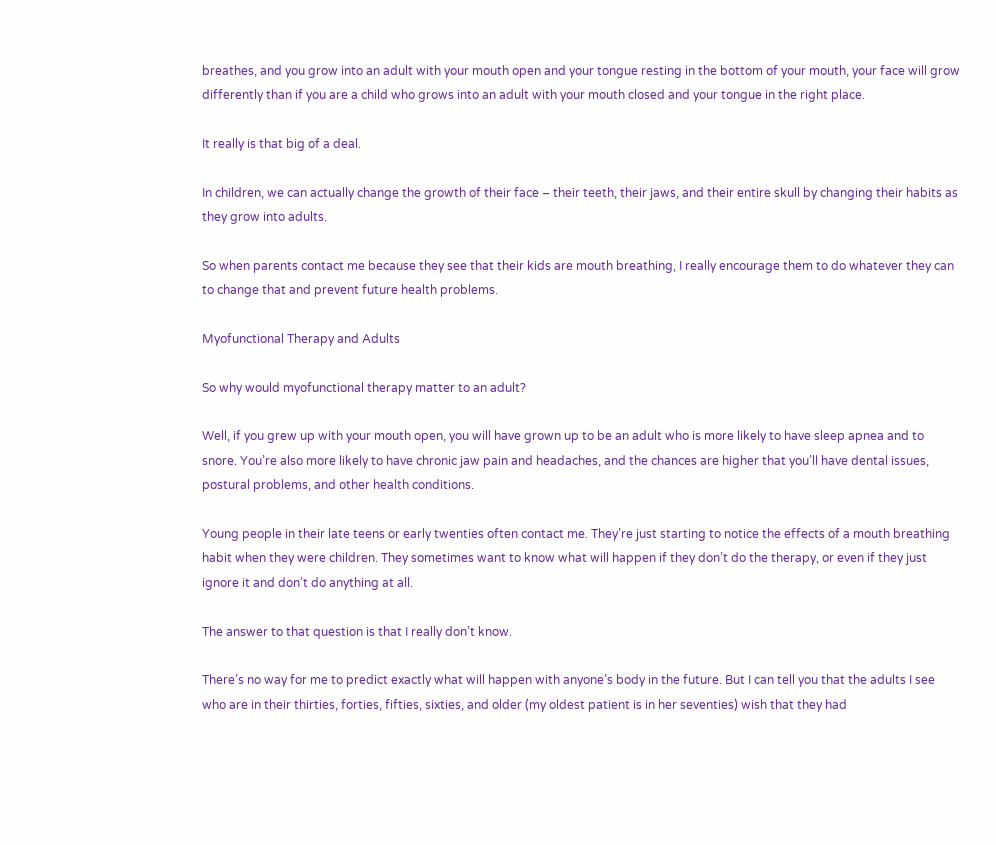breathes, and you grow into an adult with your mouth open and your tongue resting in the bottom of your mouth, your face will grow differently than if you are a child who grows into an adult with your mouth closed and your tongue in the right place.

It really is that big of a deal.

In children, we can actually change the growth of their face – their teeth, their jaws, and their entire skull by changing their habits as they grow into adults.

So when parents contact me because they see that their kids are mouth breathing, I really encourage them to do whatever they can to change that and prevent future health problems.

Myofunctional Therapy and Adults

So why would myofunctional therapy matter to an adult?

Well, if you grew up with your mouth open, you will have grown up to be an adult who is more likely to have sleep apnea and to snore. You’re also more likely to have chronic jaw pain and headaches, and the chances are higher that you’ll have dental issues, postural problems, and other health conditions.

Young people in their late teens or early twenties often contact me. They’re just starting to notice the effects of a mouth breathing habit when they were children. They sometimes want to know what will happen if they don’t do the therapy, or even if they just ignore it and don’t do anything at all.

The answer to that question is that I really don’t know.

There’s no way for me to predict exactly what will happen with anyone’s body in the future. But I can tell you that the adults I see who are in their thirties, forties, fifties, sixties, and older (my oldest patient is in her seventies) wish that they had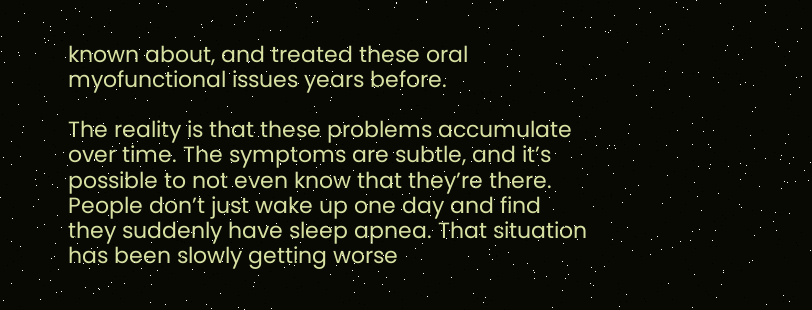known about, and treated these oral myofunctional issues years before.

The reality is that these problems accumulate over time. The symptoms are subtle, and it’s possible to not even know that they’re there. People don’t just wake up one day and find they suddenly have sleep apnea. That situation has been slowly getting worse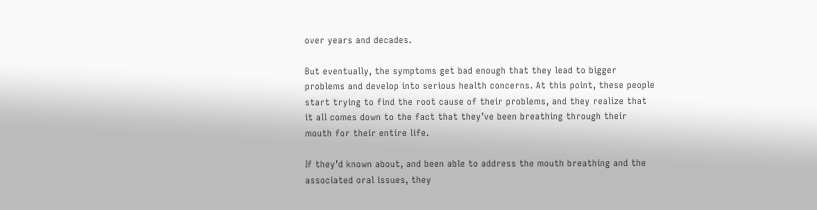over years and decades.

But eventually, the symptoms get bad enough that they lead to bigger problems and develop into serious health concerns. At this point, these people start trying to find the root cause of their problems, and they realize that it all comes down to the fact that they’ve been breathing through their mouth for their entire life.

If they’d known about, and been able to address the mouth breathing and the associated oral issues, they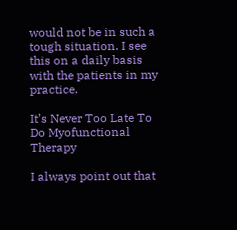would not be in such a tough situation. I see this on a daily basis with the patients in my practice.

It’s Never Too Late To Do Myofunctional Therapy

I always point out that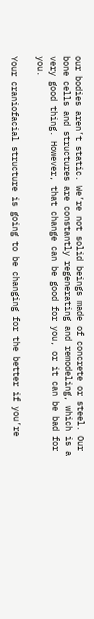our bodies aren’t static. We’re not solid beings made of concrete or steel. Our bone cells and structures are constantly regenerating and remodeling, which is a very good thing. However, that change can be good for you, or it can be bad for you.

Your craniofacial structure is going to be changing for the better if you’re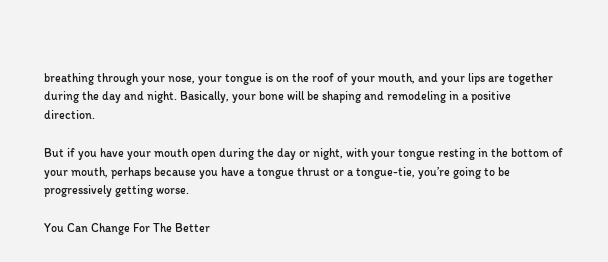breathing through your nose, your tongue is on the roof of your mouth, and your lips are together during the day and night. Basically, your bone will be shaping and remodeling in a positive direction.

But if you have your mouth open during the day or night, with your tongue resting in the bottom of your mouth, perhaps because you have a tongue thrust or a tongue-tie, you’re going to be progressively getting worse.

You Can Change For The Better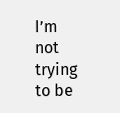I’m not trying to be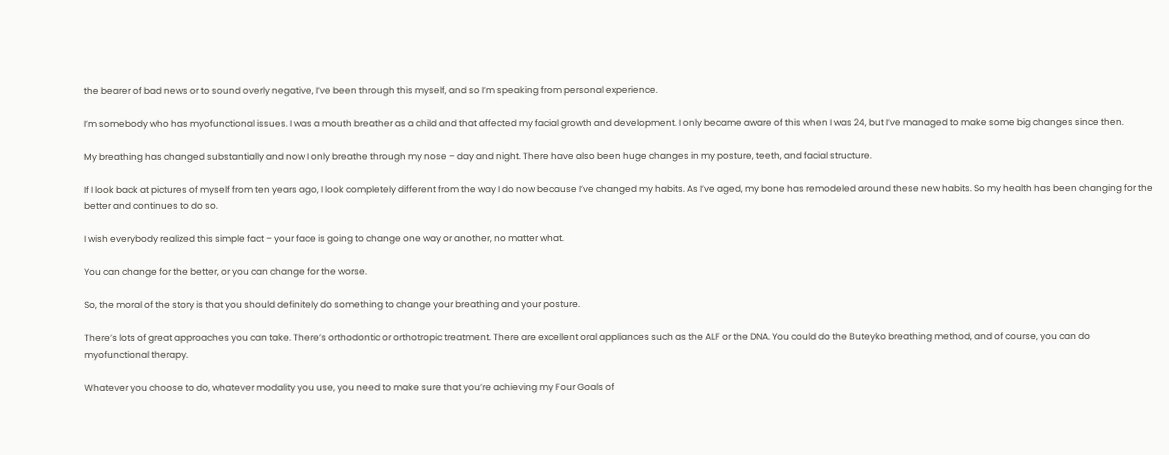the bearer of bad news or to sound overly negative, I’ve been through this myself, and so I’m speaking from personal experience.

I’m somebody who has myofunctional issues. I was a mouth breather as a child and that affected my facial growth and development. I only became aware of this when I was 24, but I’ve managed to make some big changes since then.

My breathing has changed substantially and now I only breathe through my nose – day and night. There have also been huge changes in my posture, teeth, and facial structure.

If I look back at pictures of myself from ten years ago, I look completely different from the way I do now because I’ve changed my habits. As I’ve aged, my bone has remodeled around these new habits. So my health has been changing for the better and continues to do so.

I wish everybody realized this simple fact – your face is going to change one way or another, no matter what.

You can change for the better, or you can change for the worse.

So, the moral of the story is that you should definitely do something to change your breathing and your posture.

There’s lots of great approaches you can take. There’s orthodontic or orthotropic treatment. There are excellent oral appliances such as the ALF or the DNA. You could do the Buteyko breathing method, and of course, you can do myofunctional therapy.

Whatever you choose to do, whatever modality you use, you need to make sure that you’re achieving my Four Goals of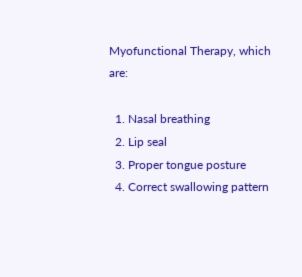Myofunctional Therapy, which are:

  1. Nasal breathing
  2. Lip seal
  3. Proper tongue posture
  4. Correct swallowing pattern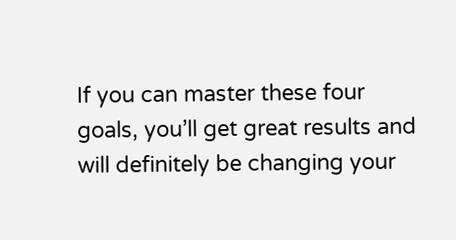If you can master these four goals, you’ll get great results and will definitely be changing your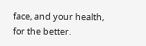face, and your health, for the better.